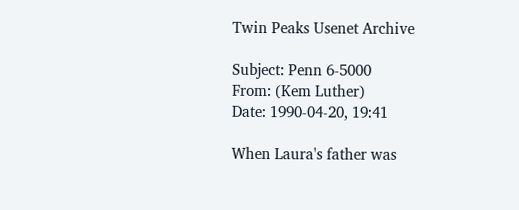Twin Peaks Usenet Archive

Subject: Penn 6-5000
From: (Kem Luther)
Date: 1990-04-20, 19:41

When Laura's father was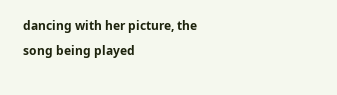dancing with her picture, the song being played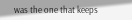was the one that keeps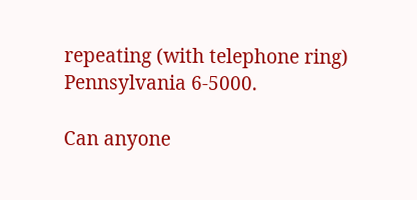repeating (with telephone ring) Pennsylvania 6-5000.

Can anyone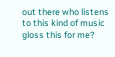out there who listens to this kind of music gloss this for me?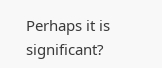Perhaps it is significant?